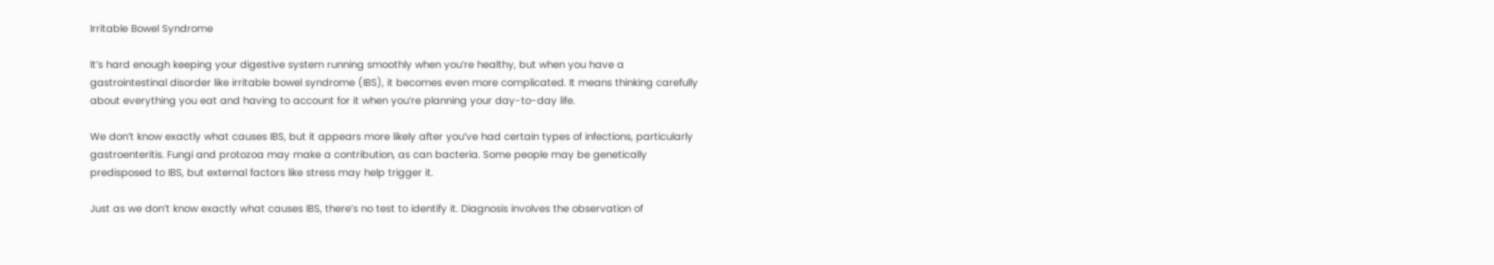Irritable Bowel Syndrome

It’s hard enough keeping your digestive system running smoothly when you’re healthy, but when you have a gastrointestinal disorder like irritable bowel syndrome (IBS), it becomes even more complicated. It means thinking carefully about everything you eat and having to account for it when you’re planning your day-to-day life.

We don’t know exactly what causes IBS, but it appears more likely after you’ve had certain types of infections, particularly gastroenteritis. Fungi and protozoa may make a contribution, as can bacteria. Some people may be genetically predisposed to IBS, but external factors like stress may help trigger it.

Just as we don’t know exactly what causes IBS, there’s no test to identify it. Diagnosis involves the observation of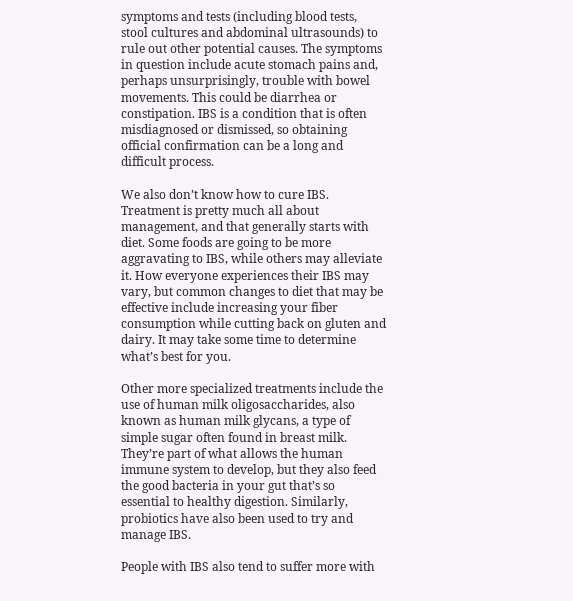symptoms and tests (including blood tests, stool cultures and abdominal ultrasounds) to rule out other potential causes. The symptoms in question include acute stomach pains and, perhaps unsurprisingly, trouble with bowel movements. This could be diarrhea or constipation. IBS is a condition that is often misdiagnosed or dismissed, so obtaining official confirmation can be a long and difficult process.

We also don’t know how to cure IBS. Treatment is pretty much all about management, and that generally starts with diet. Some foods are going to be more aggravating to IBS, while others may alleviate it. How everyone experiences their IBS may vary, but common changes to diet that may be effective include increasing your fiber consumption while cutting back on gluten and dairy. It may take some time to determine what’s best for you.

Other more specialized treatments include the use of human milk oligosaccharides, also known as human milk glycans, a type of simple sugar often found in breast milk. They’re part of what allows the human immune system to develop, but they also feed the good bacteria in your gut that’s so essential to healthy digestion. Similarly, probiotics have also been used to try and manage IBS.

People with IBS also tend to suffer more with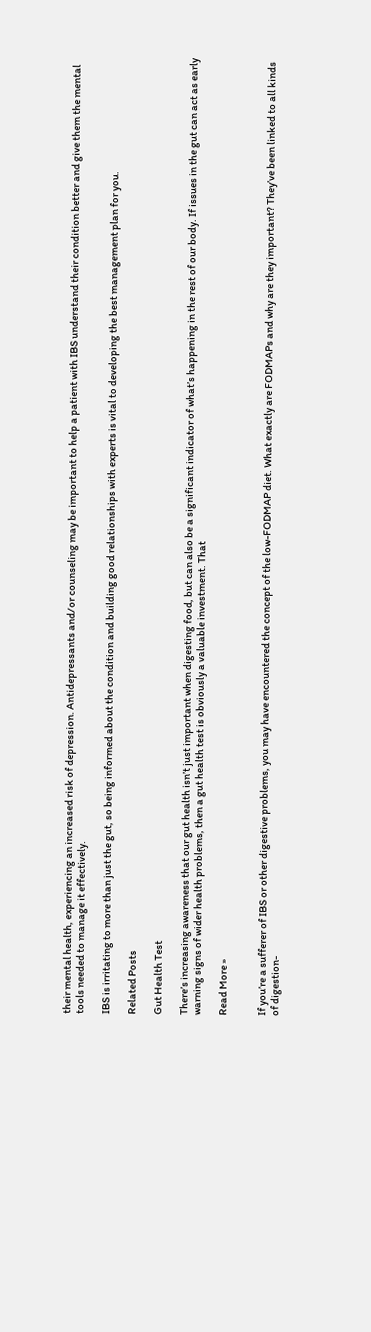their mental health, experiencing an increased risk of depression. Antidepressants and/or counseling may be important to help a patient with IBS understand their condition better and give them the mental tools needed to manage it effectively.

IBS is irritating to more than just the gut, so being informed about the condition and building good relationships with experts is vital to developing the best management plan for you.

Related Posts

Gut Health Test

There’s increasing awareness that our gut health isn’t just important when digesting food, but can also be a significant indicator of what’s happening in the rest of our body. If issues in the gut can act as early warning signs of wider health problems, then a gut health test is obviously a valuable investment. That

Read More »


If you’re a sufferer of IBS or other digestive problems, you may have encountered the concept of the low-FODMAP diet. What exactly are FODMAPs and why are they important? They’ve been linked to all kinds of digestion-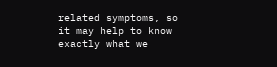related symptoms, so it may help to know exactly what we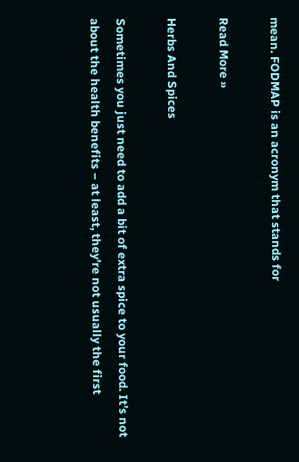mean. FODMAP is an acronym that stands for

Read More »

Herbs And Spices

Sometimes you just need to add a bit of extra spice to your food. It’s not about the health benefits – at least, they’re not usually the first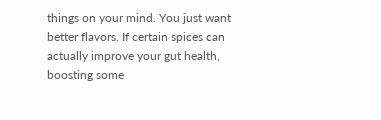things on your mind. You just want better flavors. If certain spices can actually improve your gut health, boosting some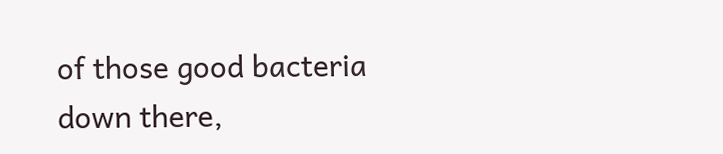of those good bacteria down there,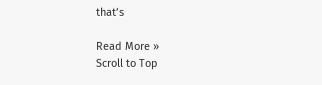that’s

Read More »
Scroll to Top